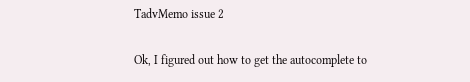TadvMemo issue 2

Ok, I figured out how to get the autocomplete to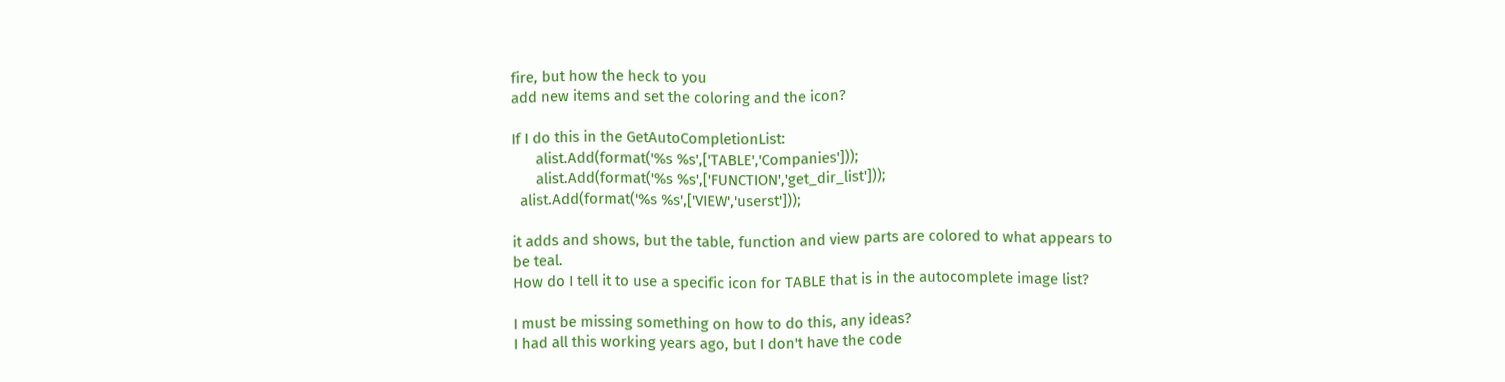fire, but how the heck to you
add new items and set the coloring and the icon?

If I do this in the GetAutoCompletionList:
      alist.Add(format('%s %s',['TABLE','Companies']));
      alist.Add(format('%s %s',['FUNCTION','get_dir_list']));
  alist.Add(format('%s %s',['VIEW','userst']));

it adds and shows, but the table, function and view parts are colored to what appears to be teal.
How do I tell it to use a specific icon for TABLE that is in the autocomplete image list?

I must be missing something on how to do this, any ideas?
I had all this working years ago, but I don't have the code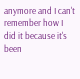anymore and I can't remember how I did it because it's been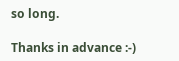so long.

Thanks in advance :-)